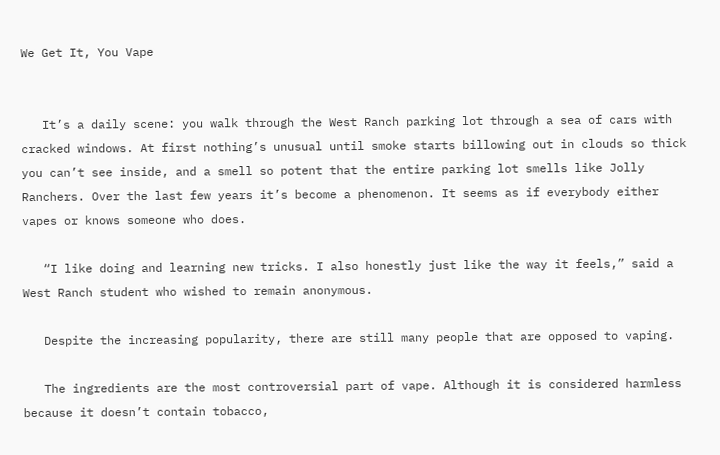We Get It, You Vape


   It’s a daily scene: you walk through the West Ranch parking lot through a sea of cars with cracked windows. At first nothing’s unusual until smoke starts billowing out in clouds so thick you can’t see inside, and a smell so potent that the entire parking lot smells like Jolly Ranchers. Over the last few years it’s become a phenomenon. It seems as if everybody either vapes or knows someone who does.

   “I like doing and learning new tricks. I also honestly just like the way it feels,” said a West Ranch student who wished to remain anonymous.

   Despite the increasing popularity, there are still many people that are opposed to vaping.

   The ingredients are the most controversial part of vape. Although it is considered harmless because it doesn’t contain tobacco,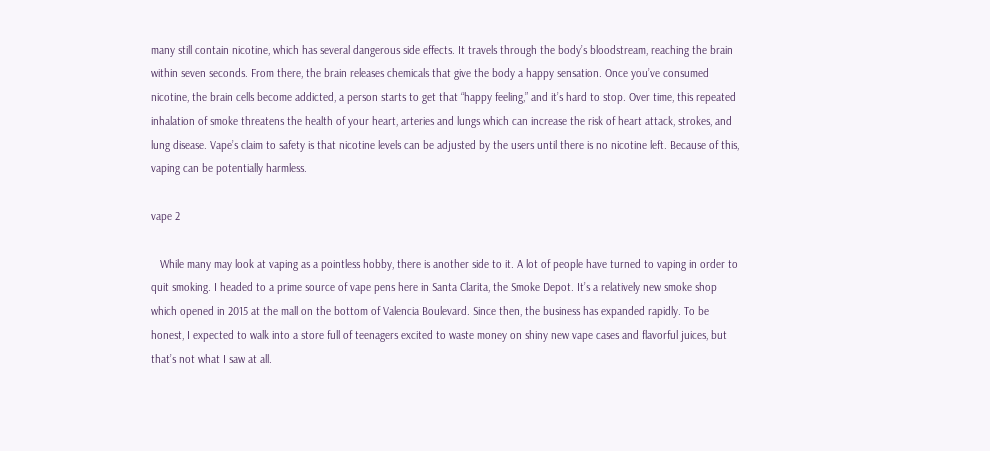many still contain nicotine, which has several dangerous side effects. It travels through the body’s bloodstream, reaching the brain within seven seconds. From there, the brain releases chemicals that give the body a happy sensation. Once you’ve consumed nicotine, the brain cells become addicted, a person starts to get that “happy feeling,” and it’s hard to stop. Over time, this repeated inhalation of smoke threatens the health of your heart, arteries and lungs which can increase the risk of heart attack, strokes, and lung disease. Vape’s claim to safety is that nicotine levels can be adjusted by the users until there is no nicotine left. Because of this, vaping can be potentially harmless.

vape 2

   While many may look at vaping as a pointless hobby, there is another side to it. A lot of people have turned to vaping in order to quit smoking. I headed to a prime source of vape pens here in Santa Clarita, the Smoke Depot. It’s a relatively new smoke shop which opened in 2015 at the mall on the bottom of Valencia Boulevard. Since then, the business has expanded rapidly. To be honest, I expected to walk into a store full of teenagers excited to waste money on shiny new vape cases and flavorful juices, but that’s not what I saw at all.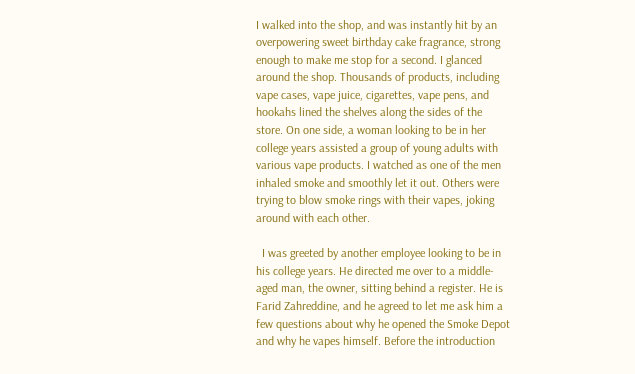I walked into the shop, and was instantly hit by an overpowering sweet birthday cake fragrance, strong enough to make me stop for a second. I glanced around the shop. Thousands of products, including vape cases, vape juice, cigarettes, vape pens, and hookahs lined the shelves along the sides of the store. On one side, a woman looking to be in her college years assisted a group of young adults with various vape products. I watched as one of the men inhaled smoke and smoothly let it out. Others were trying to blow smoke rings with their vapes, joking around with each other.

  I was greeted by another employee looking to be in his college years. He directed me over to a middle-aged man, the owner, sitting behind a register. He is Farid Zahreddine, and he agreed to let me ask him a few questions about why he opened the Smoke Depot and why he vapes himself. Before the introduction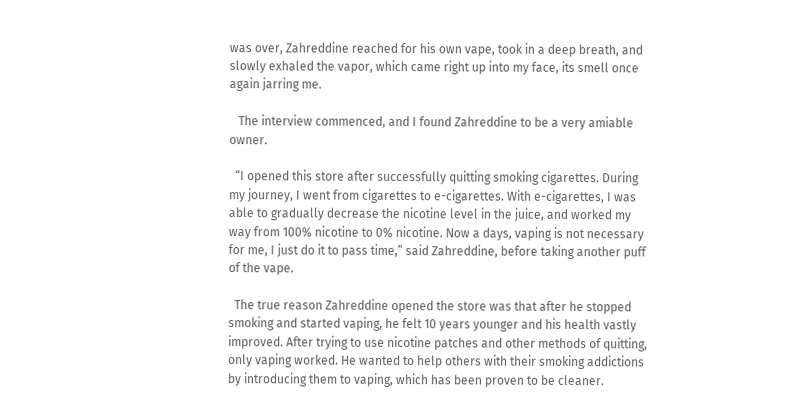was over, Zahreddine reached for his own vape, took in a deep breath, and slowly exhaled the vapor, which came right up into my face, its smell once again jarring me.

   The interview commenced, and I found Zahreddine to be a very amiable owner.

  “I opened this store after successfully quitting smoking cigarettes. During my journey, I went from cigarettes to e-cigarettes. With e-cigarettes, I was able to gradually decrease the nicotine level in the juice, and worked my way from 100% nicotine to 0% nicotine. Now a days, vaping is not necessary for me, I just do it to pass time,” said Zahreddine, before taking another puff of the vape.

  The true reason Zahreddine opened the store was that after he stopped smoking and started vaping, he felt 10 years younger and his health vastly improved. After trying to use nicotine patches and other methods of quitting, only vaping worked. He wanted to help others with their smoking addictions by introducing them to vaping, which has been proven to be cleaner.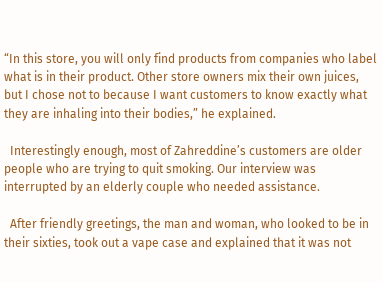“In this store, you will only find products from companies who label what is in their product. Other store owners mix their own juices, but I chose not to because I want customers to know exactly what they are inhaling into their bodies,” he explained.

  Interestingly enough, most of Zahreddine’s customers are older people who are trying to quit smoking. Our interview was interrupted by an elderly couple who needed assistance.

  After friendly greetings, the man and woman, who looked to be in their sixties, took out a vape case and explained that it was not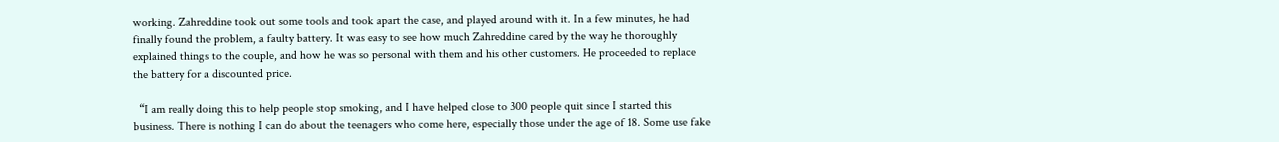working. Zahreddine took out some tools and took apart the case, and played around with it. In a few minutes, he had finally found the problem, a faulty battery. It was easy to see how much Zahreddine cared by the way he thoroughly explained things to the couple, and how he was so personal with them and his other customers. He proceeded to replace the battery for a discounted price.

  “I am really doing this to help people stop smoking, and I have helped close to 300 people quit since I started this business. There is nothing I can do about the teenagers who come here, especially those under the age of 18. Some use fake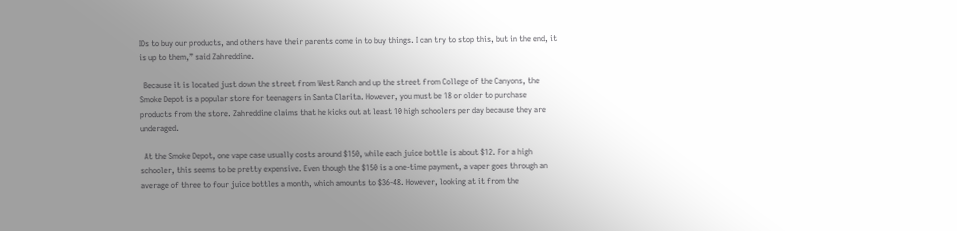IDs to buy our products, and others have their parents come in to buy things. I can try to stop this, but in the end, it is up to them,” said Zahreddine.

  Because it is located just down the street from West Ranch and up the street from College of the Canyons, the Smoke Depot is a popular store for teenagers in Santa Clarita. However, you must be 18 or older to purchase products from the store. Zahreddine claims that he kicks out at least 10 high schoolers per day because they are underaged.

  At the Smoke Depot, one vape case usually costs around $150, while each juice bottle is about $12. For a high schooler, this seems to be pretty expensive. Even though the $150 is a one-time payment, a vaper goes through an average of three to four juice bottles a month, which amounts to $36-48. However, looking at it from the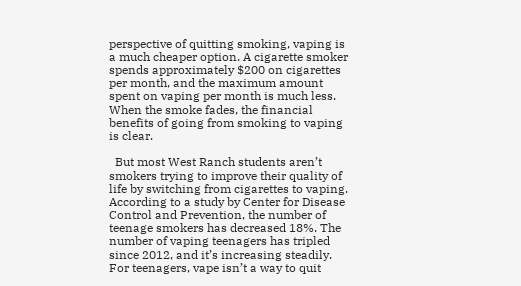perspective of quitting smoking, vaping is a much cheaper option. A cigarette smoker spends approximately $200 on cigarettes per month, and the maximum amount spent on vaping per month is much less. When the smoke fades, the financial benefits of going from smoking to vaping is clear.

  But most West Ranch students aren’t smokers trying to improve their quality of life by switching from cigarettes to vaping. According to a study by Center for Disease Control and Prevention, the number of teenage smokers has decreased 18%. The number of vaping teenagers has tripled since 2012, and it’s increasing steadily. For teenagers, vape isn’t a way to quit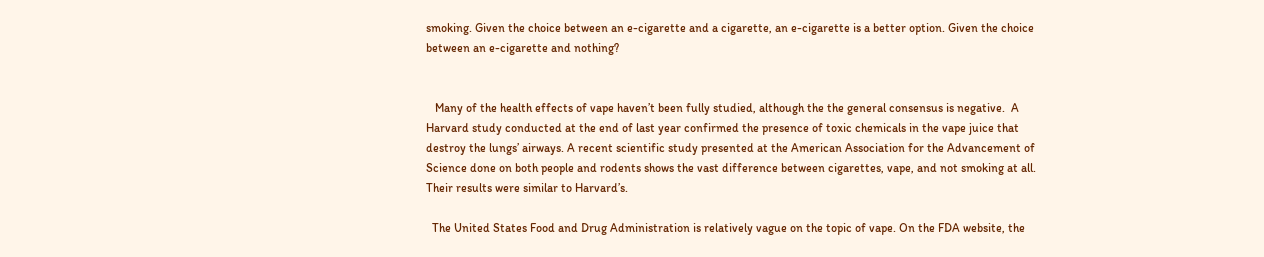smoking. Given the choice between an e-cigarette and a cigarette, an e-cigarette is a better option. Given the choice between an e-cigarette and nothing?


   Many of the health effects of vape haven’t been fully studied, although the the general consensus is negative.  A Harvard study conducted at the end of last year confirmed the presence of toxic chemicals in the vape juice that destroy the lungs’ airways. A recent scientific study presented at the American Association for the Advancement of Science done on both people and rodents shows the vast difference between cigarettes, vape, and not smoking at all. Their results were similar to Harvard’s.

  The United States Food and Drug Administration is relatively vague on the topic of vape. On the FDA website, the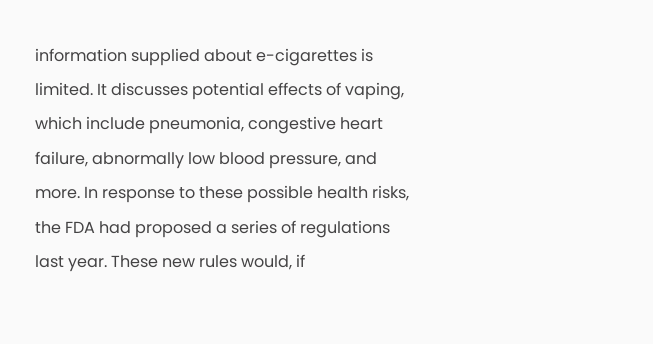information supplied about e-cigarettes is limited. It discusses potential effects of vaping, which include pneumonia, congestive heart failure, abnormally low blood pressure, and more. In response to these possible health risks, the FDA had proposed a series of regulations last year. These new rules would, if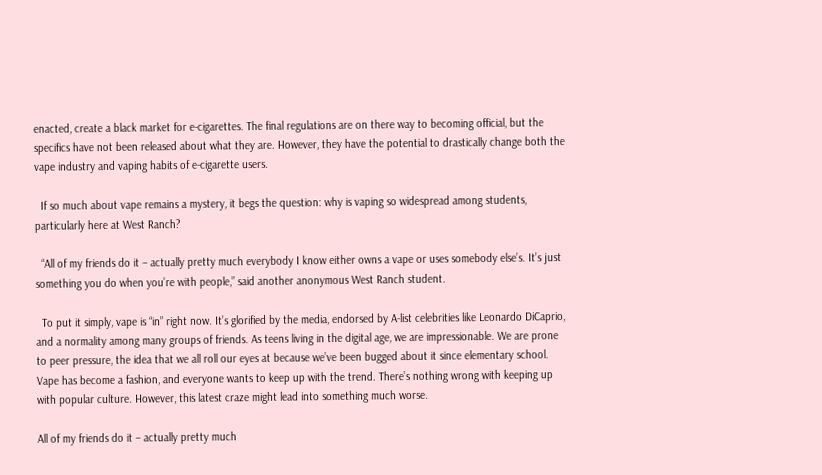enacted, create a black market for e-cigarettes. The final regulations are on there way to becoming official, but the specifics have not been released about what they are. However, they have the potential to drastically change both the vape industry and vaping habits of e-cigarette users.

  If so much about vape remains a mystery, it begs the question: why is vaping so widespread among students, particularly here at West Ranch?

  “All of my friends do it – actually pretty much everybody I know either owns a vape or uses somebody else’s. It’s just something you do when you’re with people,” said another anonymous West Ranch student.

  To put it simply, vape is “in” right now. It’s glorified by the media, endorsed by A-list celebrities like Leonardo DiCaprio, and a normality among many groups of friends. As teens living in the digital age, we are impressionable. We are prone to peer pressure, the idea that we all roll our eyes at because we’ve been bugged about it since elementary school. Vape has become a fashion, and everyone wants to keep up with the trend. There’s nothing wrong with keeping up with popular culture. However, this latest craze might lead into something much worse.

All of my friends do it – actually pretty much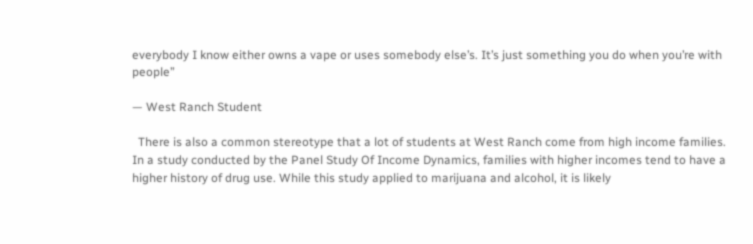everybody I know either owns a vape or uses somebody else’s. It’s just something you do when you’re with people”

— West Ranch Student

  There is also a common stereotype that a lot of students at West Ranch come from high income families. In a study conducted by the Panel Study Of Income Dynamics, families with higher incomes tend to have a higher history of drug use. While this study applied to marijuana and alcohol, it is likely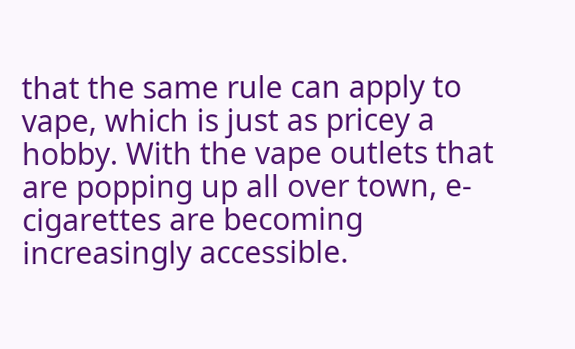that the same rule can apply to vape, which is just as pricey a hobby. With the vape outlets that are popping up all over town, e-cigarettes are becoming increasingly accessible.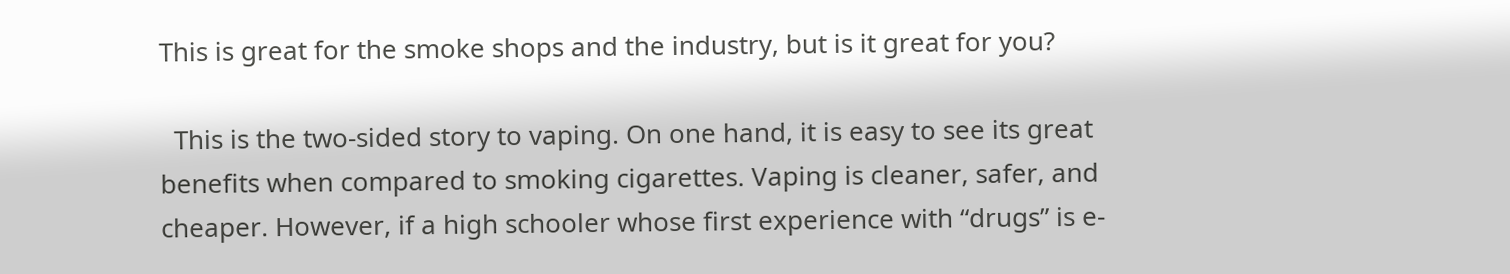This is great for the smoke shops and the industry, but is it great for you?

  This is the two-sided story to vaping. On one hand, it is easy to see its great benefits when compared to smoking cigarettes. Vaping is cleaner, safer, and cheaper. However, if a high schooler whose first experience with “drugs” is e-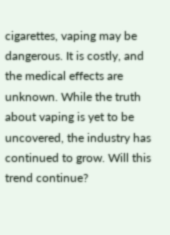cigarettes, vaping may be dangerous. It is costly, and the medical effects are unknown. While the truth about vaping is yet to be uncovered, the industry has continued to grow. Will this trend continue?